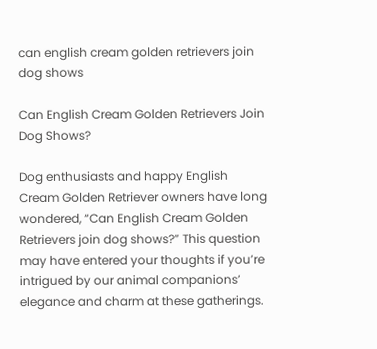can english cream golden retrievers join dog shows

Can English Cream Golden Retrievers Join Dog Shows?

Dog enthusiasts and happy English Cream Golden Retriever owners have long wondered, “Can English Cream Golden Retrievers join dog shows?” This question may have entered your thoughts if you’re intrigued by our animal companions’ elegance and charm at these gatherings.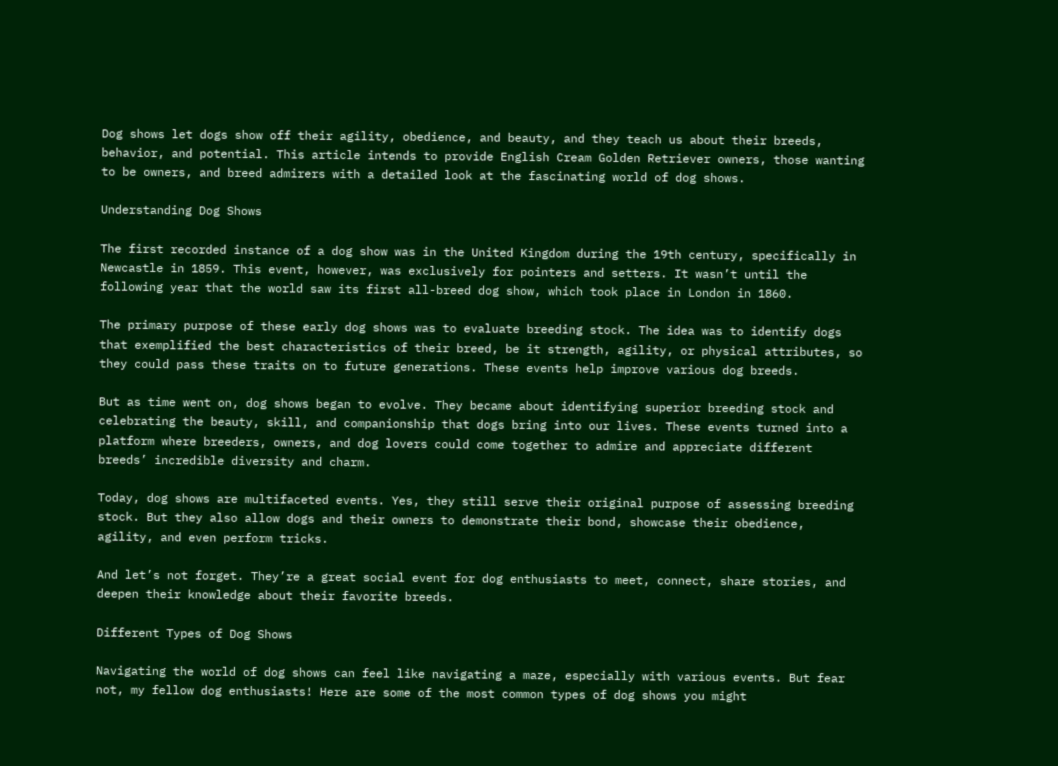Dog shows let dogs show off their agility, obedience, and beauty, and they teach us about their breeds, behavior, and potential. This article intends to provide English Cream Golden Retriever owners, those wanting to be owners, and breed admirers with a detailed look at the fascinating world of dog shows.

Understanding Dog Shows

The first recorded instance of a dog show was in the United Kingdom during the 19th century, specifically in Newcastle in 1859. This event, however, was exclusively for pointers and setters. It wasn’t until the following year that the world saw its first all-breed dog show, which took place in London in 1860.

The primary purpose of these early dog shows was to evaluate breeding stock. The idea was to identify dogs that exemplified the best characteristics of their breed, be it strength, agility, or physical attributes, so they could pass these traits on to future generations. These events help improve various dog breeds.

But as time went on, dog shows began to evolve. They became about identifying superior breeding stock and celebrating the beauty, skill, and companionship that dogs bring into our lives. These events turned into a platform where breeders, owners, and dog lovers could come together to admire and appreciate different breeds’ incredible diversity and charm.

Today, dog shows are multifaceted events. Yes, they still serve their original purpose of assessing breeding stock. But they also allow dogs and their owners to demonstrate their bond, showcase their obedience, agility, and even perform tricks.

And let’s not forget. They’re a great social event for dog enthusiasts to meet, connect, share stories, and deepen their knowledge about their favorite breeds.

Different Types of Dog Shows

Navigating the world of dog shows can feel like navigating a maze, especially with various events. But fear not, my fellow dog enthusiasts! Here are some of the most common types of dog shows you might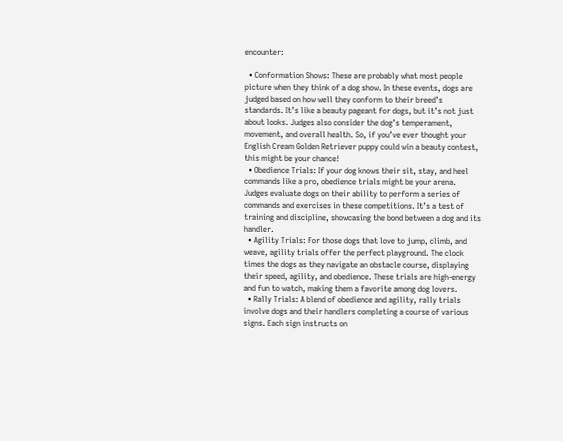encounter:

  • Conformation Shows: These are probably what most people picture when they think of a dog show. In these events, dogs are judged based on how well they conform to their breed’s standards. It’s like a beauty pageant for dogs, but it’s not just about looks. Judges also consider the dog’s temperament, movement, and overall health. So, if you’ve ever thought your English Cream Golden Retriever puppy could win a beauty contest, this might be your chance!
  • Obedience Trials: If your dog knows their sit, stay, and heel commands like a pro, obedience trials might be your arena. Judges evaluate dogs on their ability to perform a series of commands and exercises in these competitions. It’s a test of training and discipline, showcasing the bond between a dog and its handler.
  • Agility Trials: For those dogs that love to jump, climb, and weave, agility trials offer the perfect playground. The clock times the dogs as they navigate an obstacle course, displaying their speed, agility, and obedience. These trials are high-energy and fun to watch, making them a favorite among dog lovers.
  • Rally Trials: A blend of obedience and agility, rally trials involve dogs and their handlers completing a course of various signs. Each sign instructs on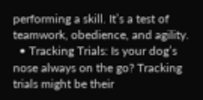performing a skill. It’s a test of teamwork, obedience, and agility.
  • Tracking Trials: Is your dog’s nose always on the go? Tracking trials might be their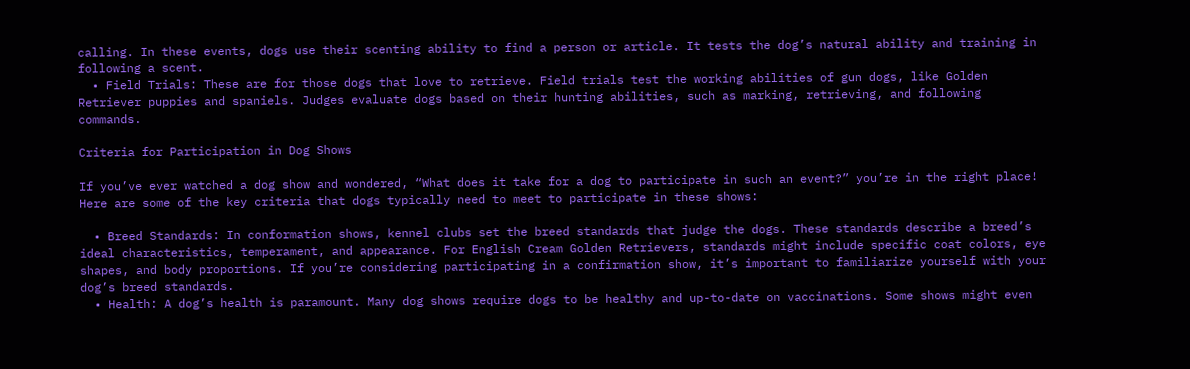calling. In these events, dogs use their scenting ability to find a person or article. It tests the dog’s natural ability and training in following a scent.
  • Field Trials: These are for those dogs that love to retrieve. Field trials test the working abilities of gun dogs, like Golden Retriever puppies and spaniels. Judges evaluate dogs based on their hunting abilities, such as marking, retrieving, and following commands.

Criteria for Participation in Dog Shows

If you’ve ever watched a dog show and wondered, “What does it take for a dog to participate in such an event?” you’re in the right place! Here are some of the key criteria that dogs typically need to meet to participate in these shows:

  • Breed Standards: In conformation shows, kennel clubs set the breed standards that judge the dogs. These standards describe a breed’s ideal characteristics, temperament, and appearance. For English Cream Golden Retrievers, standards might include specific coat colors, eye shapes, and body proportions. If you’re considering participating in a confirmation show, it’s important to familiarize yourself with your dog’s breed standards.
  • Health: A dog’s health is paramount. Many dog shows require dogs to be healthy and up-to-date on vaccinations. Some shows might even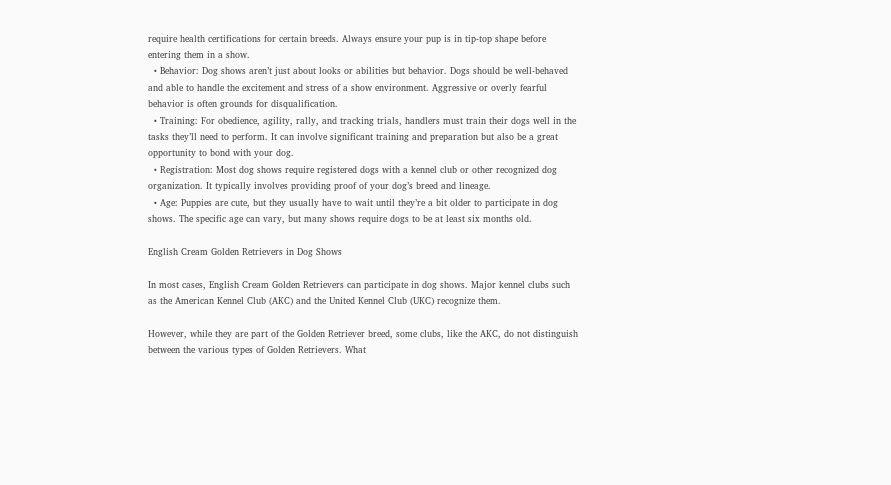require health certifications for certain breeds. Always ensure your pup is in tip-top shape before entering them in a show.
  • Behavior: Dog shows aren’t just about looks or abilities but behavior. Dogs should be well-behaved and able to handle the excitement and stress of a show environment. Aggressive or overly fearful behavior is often grounds for disqualification.
  • Training: For obedience, agility, rally, and tracking trials, handlers must train their dogs well in the tasks they’ll need to perform. It can involve significant training and preparation but also be a great opportunity to bond with your dog.
  • Registration: Most dog shows require registered dogs with a kennel club or other recognized dog organization. It typically involves providing proof of your dog’s breed and lineage.
  • Age: Puppies are cute, but they usually have to wait until they’re a bit older to participate in dog shows. The specific age can vary, but many shows require dogs to be at least six months old.

English Cream Golden Retrievers in Dog Shows

In most cases, English Cream Golden Retrievers can participate in dog shows. Major kennel clubs such as the American Kennel Club (AKC) and the United Kennel Club (UKC) recognize them.

However, while they are part of the Golden Retriever breed, some clubs, like the AKC, do not distinguish between the various types of Golden Retrievers. What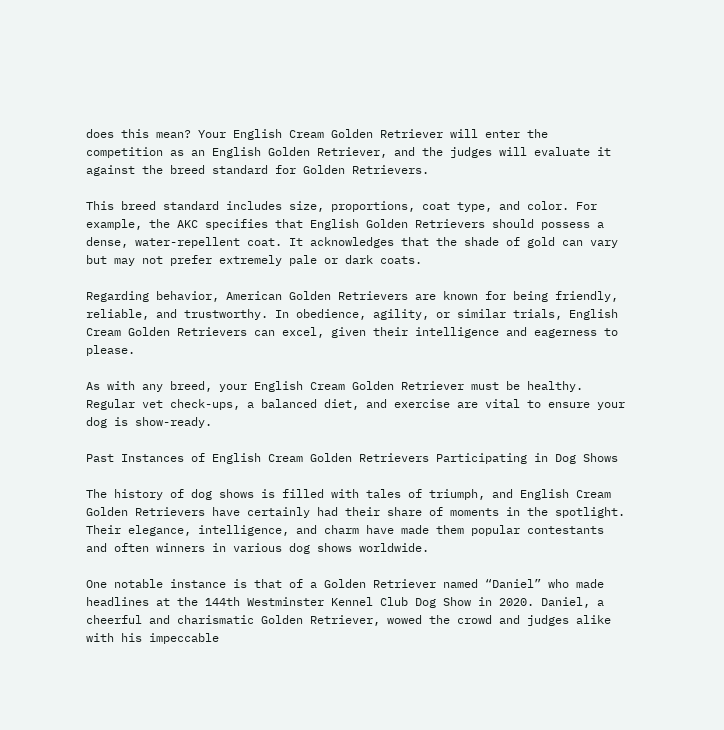does this mean? Your English Cream Golden Retriever will enter the competition as an English Golden Retriever, and the judges will evaluate it against the breed standard for Golden Retrievers.

This breed standard includes size, proportions, coat type, and color. For example, the AKC specifies that English Golden Retrievers should possess a dense, water-repellent coat. It acknowledges that the shade of gold can vary but may not prefer extremely pale or dark coats.

Regarding behavior, American Golden Retrievers are known for being friendly, reliable, and trustworthy. In obedience, agility, or similar trials, English Cream Golden Retrievers can excel, given their intelligence and eagerness to please.

As with any breed, your English Cream Golden Retriever must be healthy. Regular vet check-ups, a balanced diet, and exercise are vital to ensure your dog is show-ready.

Past Instances of English Cream Golden Retrievers Participating in Dog Shows

The history of dog shows is filled with tales of triumph, and English Cream Golden Retrievers have certainly had their share of moments in the spotlight. Their elegance, intelligence, and charm have made them popular contestants and often winners in various dog shows worldwide.

One notable instance is that of a Golden Retriever named “Daniel” who made headlines at the 144th Westminster Kennel Club Dog Show in 2020. Daniel, a cheerful and charismatic Golden Retriever, wowed the crowd and judges alike with his impeccable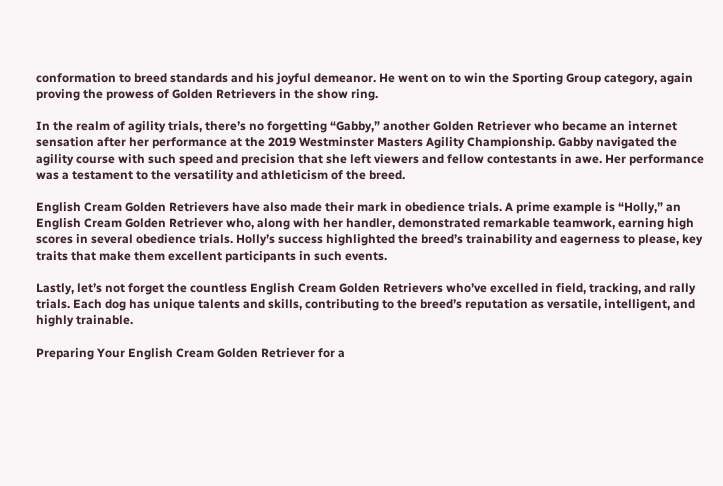conformation to breed standards and his joyful demeanor. He went on to win the Sporting Group category, again proving the prowess of Golden Retrievers in the show ring.

In the realm of agility trials, there’s no forgetting “Gabby,” another Golden Retriever who became an internet sensation after her performance at the 2019 Westminster Masters Agility Championship. Gabby navigated the agility course with such speed and precision that she left viewers and fellow contestants in awe. Her performance was a testament to the versatility and athleticism of the breed.

English Cream Golden Retrievers have also made their mark in obedience trials. A prime example is “Holly,” an English Cream Golden Retriever who, along with her handler, demonstrated remarkable teamwork, earning high scores in several obedience trials. Holly’s success highlighted the breed’s trainability and eagerness to please, key traits that make them excellent participants in such events.

Lastly, let’s not forget the countless English Cream Golden Retrievers who’ve excelled in field, tracking, and rally trials. Each dog has unique talents and skills, contributing to the breed’s reputation as versatile, intelligent, and highly trainable.

Preparing Your English Cream Golden Retriever for a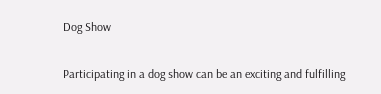Dog Show

Participating in a dog show can be an exciting and fulfilling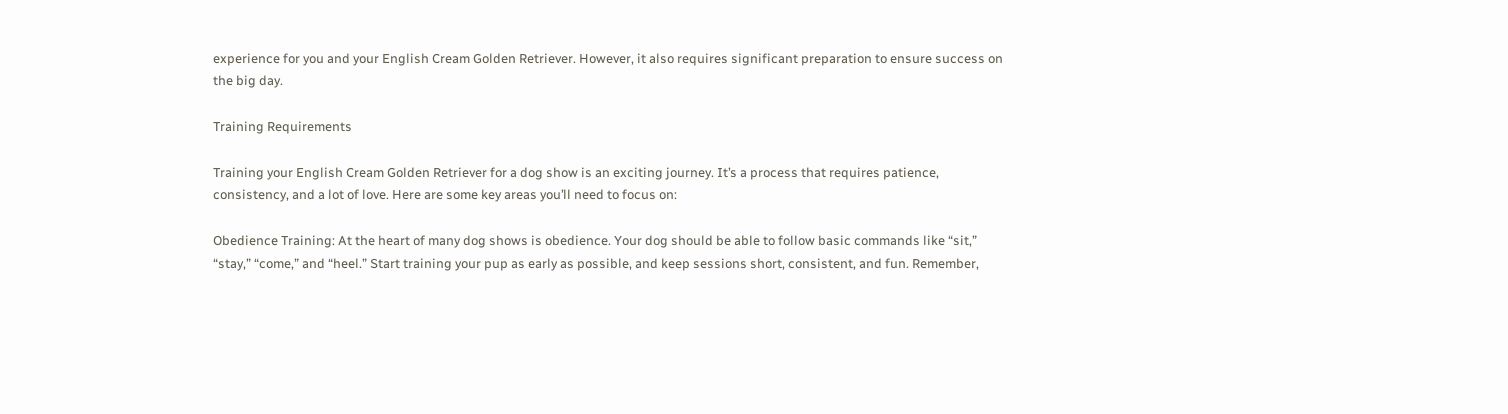experience for you and your English Cream Golden Retriever. However, it also requires significant preparation to ensure success on the big day.

Training Requirements

Training your English Cream Golden Retriever for a dog show is an exciting journey. It’s a process that requires patience, consistency, and a lot of love. Here are some key areas you’ll need to focus on:

Obedience Training: At the heart of many dog shows is obedience. Your dog should be able to follow basic commands like “sit,” “stay,” “come,” and “heel.” Start training your pup as early as possible, and keep sessions short, consistent, and fun. Remember,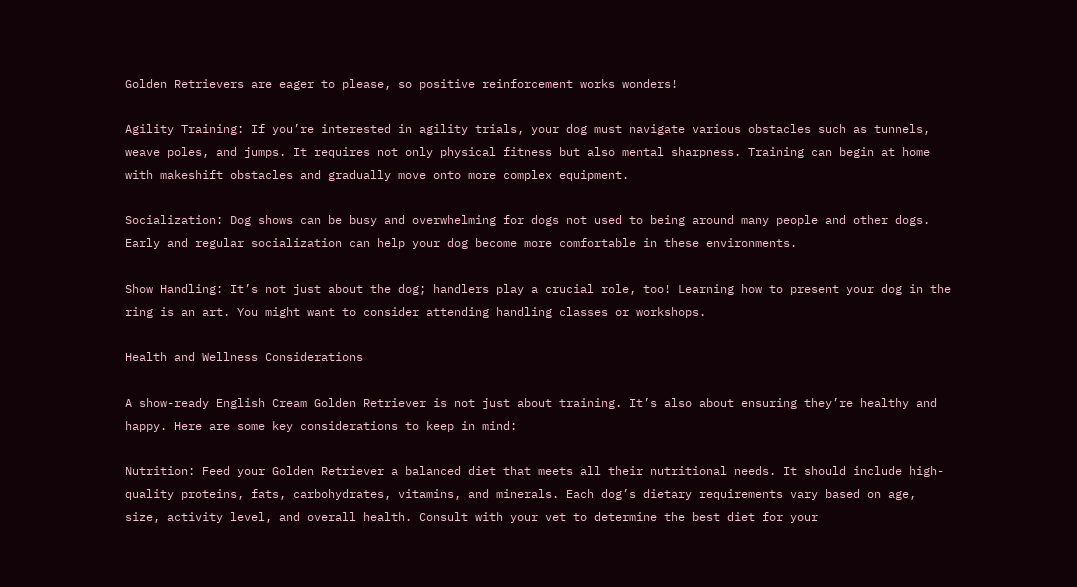Golden Retrievers are eager to please, so positive reinforcement works wonders!

Agility Training: If you’re interested in agility trials, your dog must navigate various obstacles such as tunnels, weave poles, and jumps. It requires not only physical fitness but also mental sharpness. Training can begin at home with makeshift obstacles and gradually move onto more complex equipment.

Socialization: Dog shows can be busy and overwhelming for dogs not used to being around many people and other dogs. Early and regular socialization can help your dog become more comfortable in these environments.

Show Handling: It’s not just about the dog; handlers play a crucial role, too! Learning how to present your dog in the ring is an art. You might want to consider attending handling classes or workshops.

Health and Wellness Considerations

A show-ready English Cream Golden Retriever is not just about training. It’s also about ensuring they’re healthy and happy. Here are some key considerations to keep in mind:

Nutrition: Feed your Golden Retriever a balanced diet that meets all their nutritional needs. It should include high-quality proteins, fats, carbohydrates, vitamins, and minerals. Each dog’s dietary requirements vary based on age, size, activity level, and overall health. Consult with your vet to determine the best diet for your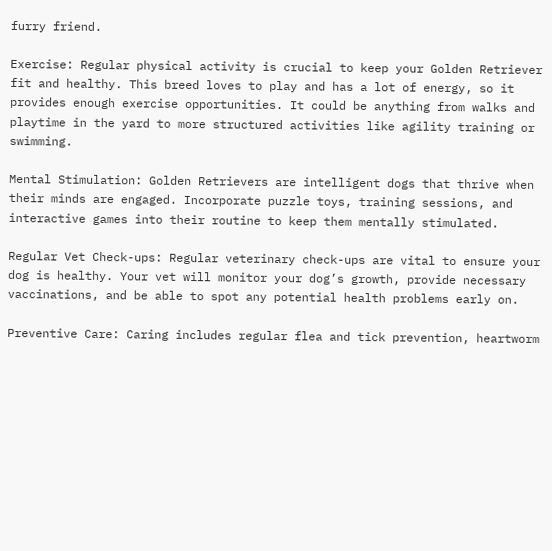furry friend.

Exercise: Regular physical activity is crucial to keep your Golden Retriever fit and healthy. This breed loves to play and has a lot of energy, so it provides enough exercise opportunities. It could be anything from walks and playtime in the yard to more structured activities like agility training or swimming.

Mental Stimulation: Golden Retrievers are intelligent dogs that thrive when their minds are engaged. Incorporate puzzle toys, training sessions, and interactive games into their routine to keep them mentally stimulated.

Regular Vet Check-ups: Regular veterinary check-ups are vital to ensure your dog is healthy. Your vet will monitor your dog’s growth, provide necessary vaccinations, and be able to spot any potential health problems early on.

Preventive Care: Caring includes regular flea and tick prevention, heartworm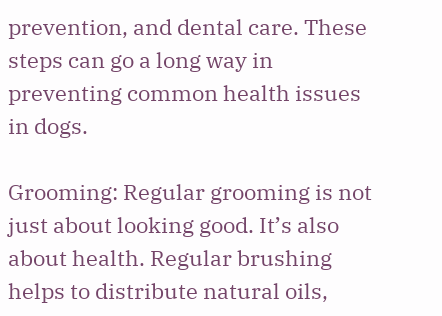prevention, and dental care. These steps can go a long way in preventing common health issues in dogs.

Grooming: Regular grooming is not just about looking good. It’s also about health. Regular brushing helps to distribute natural oils,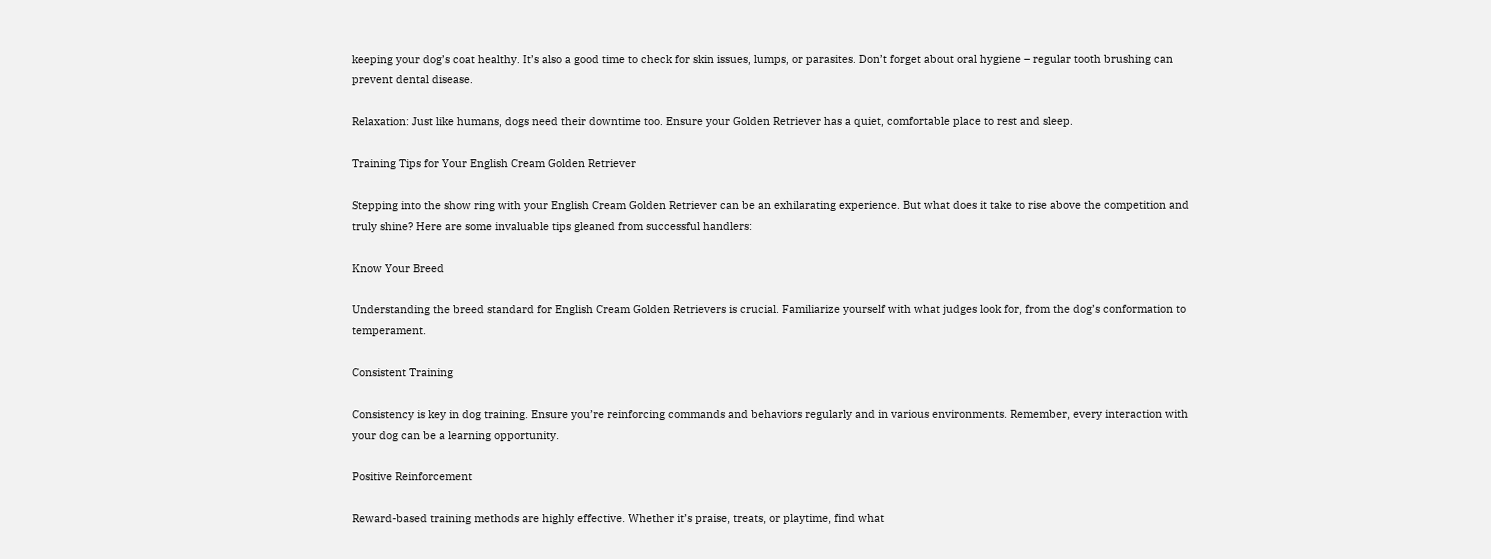keeping your dog’s coat healthy. It’s also a good time to check for skin issues, lumps, or parasites. Don’t forget about oral hygiene – regular tooth brushing can prevent dental disease.

Relaxation: Just like humans, dogs need their downtime too. Ensure your Golden Retriever has a quiet, comfortable place to rest and sleep.

Training Tips for Your English Cream Golden Retriever

Stepping into the show ring with your English Cream Golden Retriever can be an exhilarating experience. But what does it take to rise above the competition and truly shine? Here are some invaluable tips gleaned from successful handlers:

Know Your Breed

Understanding the breed standard for English Cream Golden Retrievers is crucial. Familiarize yourself with what judges look for, from the dog’s conformation to temperament.

Consistent Training

Consistency is key in dog training. Ensure you’re reinforcing commands and behaviors regularly and in various environments. Remember, every interaction with your dog can be a learning opportunity.

Positive Reinforcement

Reward-based training methods are highly effective. Whether it’s praise, treats, or playtime, find what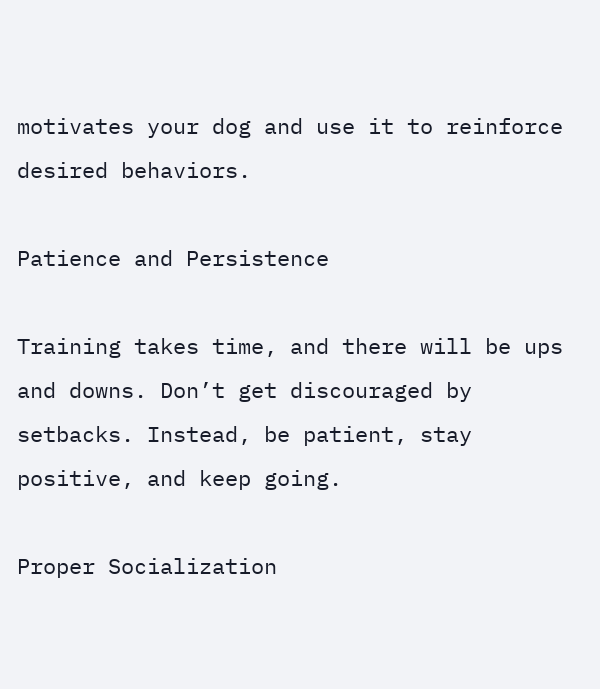motivates your dog and use it to reinforce desired behaviors.

Patience and Persistence

Training takes time, and there will be ups and downs. Don’t get discouraged by setbacks. Instead, be patient, stay positive, and keep going.

Proper Socialization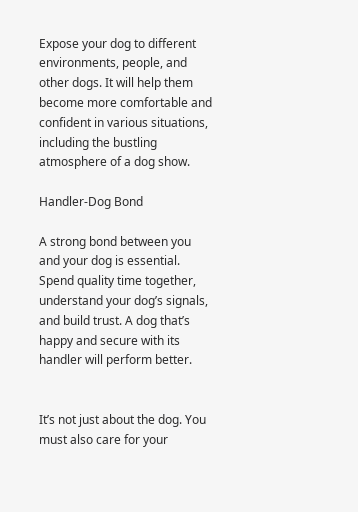Expose your dog to different environments, people, and other dogs. It will help them become more comfortable and confident in various situations, including the bustling atmosphere of a dog show.

Handler-Dog Bond

A strong bond between you and your dog is essential. Spend quality time together, understand your dog’s signals, and build trust. A dog that’s happy and secure with its handler will perform better.


It’s not just about the dog. You must also care for your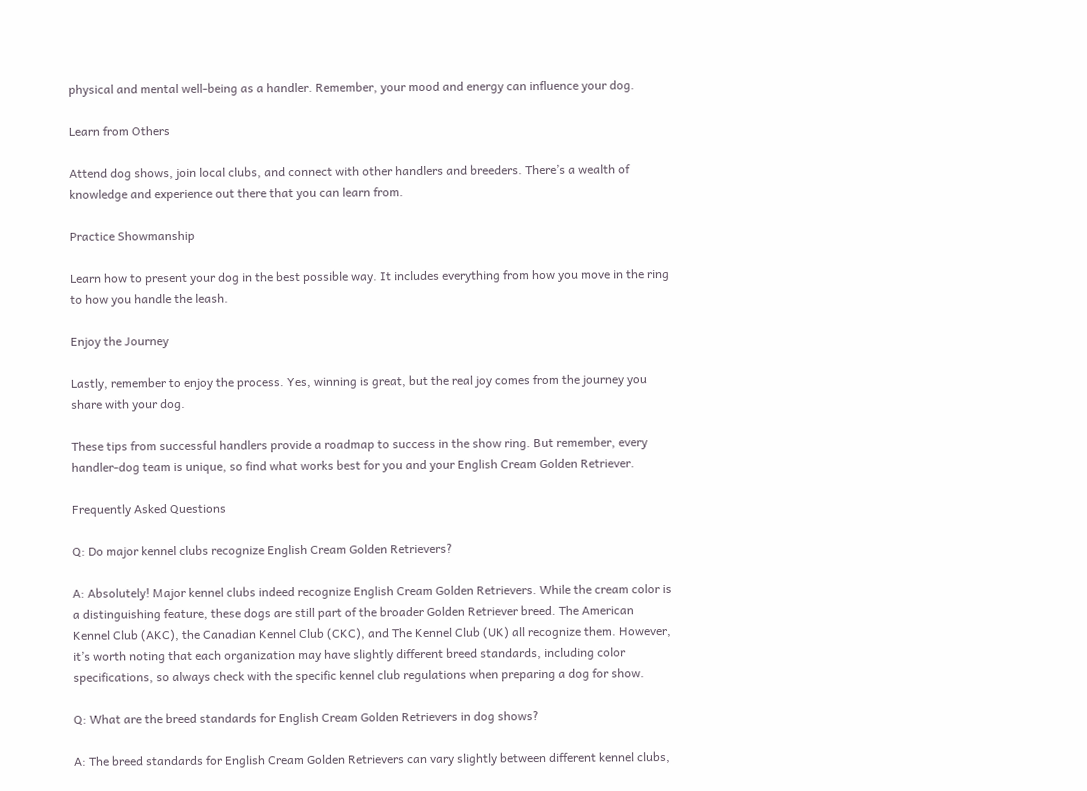physical and mental well-being as a handler. Remember, your mood and energy can influence your dog.

Learn from Others

Attend dog shows, join local clubs, and connect with other handlers and breeders. There’s a wealth of knowledge and experience out there that you can learn from.

Practice Showmanship

Learn how to present your dog in the best possible way. It includes everything from how you move in the ring to how you handle the leash.

Enjoy the Journey

Lastly, remember to enjoy the process. Yes, winning is great, but the real joy comes from the journey you share with your dog.

These tips from successful handlers provide a roadmap to success in the show ring. But remember, every handler-dog team is unique, so find what works best for you and your English Cream Golden Retriever.

Frequently Asked Questions

Q: Do major kennel clubs recognize English Cream Golden Retrievers?

A: Absolutely! Major kennel clubs indeed recognize English Cream Golden Retrievers. While the cream color is a distinguishing feature, these dogs are still part of the broader Golden Retriever breed. The American Kennel Club (AKC), the Canadian Kennel Club (CKC), and The Kennel Club (UK) all recognize them. However, it’s worth noting that each organization may have slightly different breed standards, including color specifications, so always check with the specific kennel club regulations when preparing a dog for show.

Q: What are the breed standards for English Cream Golden Retrievers in dog shows?

A: The breed standards for English Cream Golden Retrievers can vary slightly between different kennel clubs,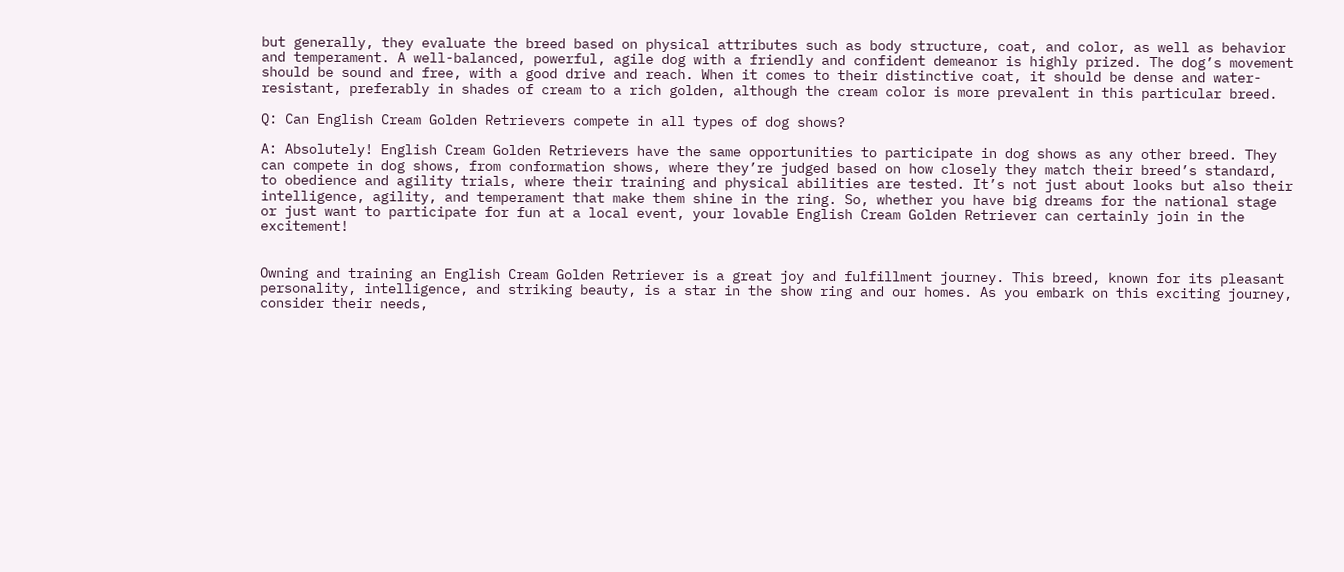but generally, they evaluate the breed based on physical attributes such as body structure, coat, and color, as well as behavior and temperament. A well-balanced, powerful, agile dog with a friendly and confident demeanor is highly prized. The dog’s movement should be sound and free, with a good drive and reach. When it comes to their distinctive coat, it should be dense and water-resistant, preferably in shades of cream to a rich golden, although the cream color is more prevalent in this particular breed.

Q: Can English Cream Golden Retrievers compete in all types of dog shows?

A: Absolutely! English Cream Golden Retrievers have the same opportunities to participate in dog shows as any other breed. They can compete in dog shows, from conformation shows, where they’re judged based on how closely they match their breed’s standard, to obedience and agility trials, where their training and physical abilities are tested. It’s not just about looks but also their intelligence, agility, and temperament that make them shine in the ring. So, whether you have big dreams for the national stage or just want to participate for fun at a local event, your lovable English Cream Golden Retriever can certainly join in the excitement!


Owning and training an English Cream Golden Retriever is a great joy and fulfillment journey. This breed, known for its pleasant personality, intelligence, and striking beauty, is a star in the show ring and our homes. As you embark on this exciting journey, consider their needs,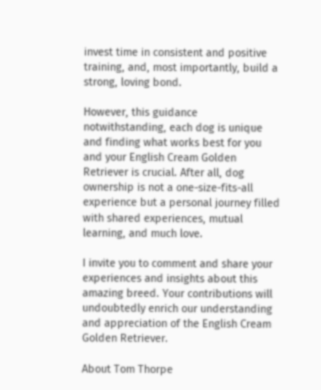invest time in consistent and positive training, and, most importantly, build a strong, loving bond.

However, this guidance notwithstanding, each dog is unique and finding what works best for you and your English Cream Golden Retriever is crucial. After all, dog ownership is not a one-size-fits-all experience but a personal journey filled with shared experiences, mutual learning, and much love.

I invite you to comment and share your experiences and insights about this amazing breed. Your contributions will undoubtedly enrich our understanding and appreciation of the English Cream Golden Retriever.

About Tom Thorpe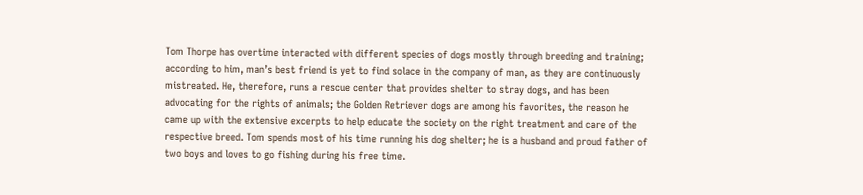Tom Thorpe has overtime interacted with different species of dogs mostly through breeding and training; according to him, man’s best friend is yet to find solace in the company of man, as they are continuously mistreated. He, therefore, runs a rescue center that provides shelter to stray dogs, and has been advocating for the rights of animals; the Golden Retriever dogs are among his favorites, the reason he came up with the extensive excerpts to help educate the society on the right treatment and care of the respective breed. Tom spends most of his time running his dog shelter; he is a husband and proud father of two boys and loves to go fishing during his free time.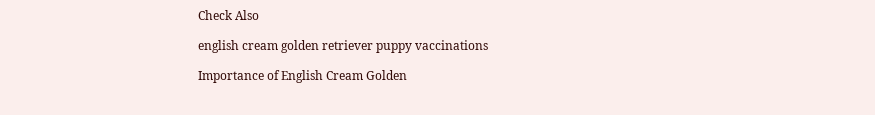Check Also

english cream golden retriever puppy vaccinations

Importance of English Cream Golden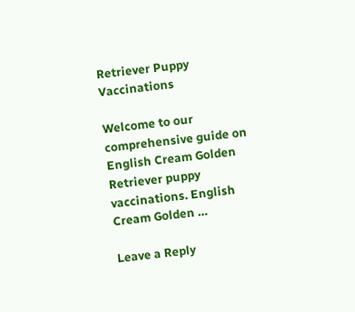Retriever Puppy Vaccinations

Welcome to our comprehensive guide on English Cream Golden Retriever puppy vaccinations. English Cream Golden …

Leave a Reply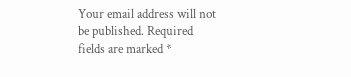Your email address will not be published. Required fields are marked *